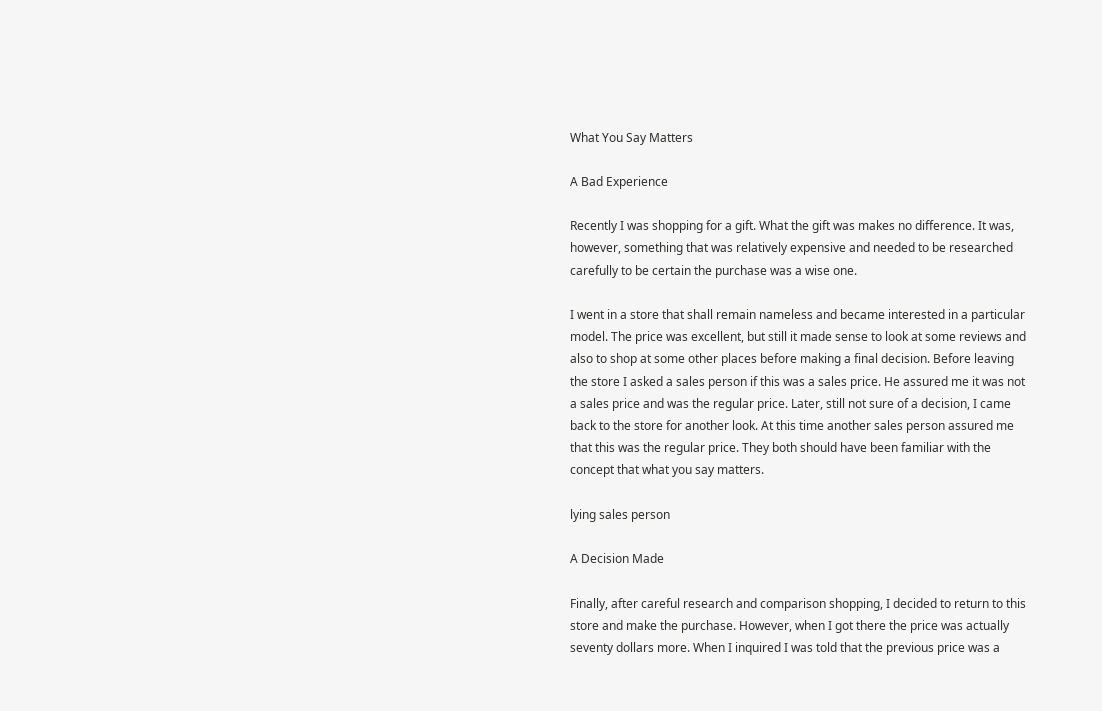What You Say Matters

A Bad Experience

Recently I was shopping for a gift. What the gift was makes no difference. It was, however, something that was relatively expensive and needed to be researched carefully to be certain the purchase was a wise one.

I went in a store that shall remain nameless and became interested in a particular model. The price was excellent, but still it made sense to look at some reviews and also to shop at some other places before making a final decision. Before leaving the store I asked a sales person if this was a sales price. He assured me it was not a sales price and was the regular price. Later, still not sure of a decision, I came back to the store for another look. At this time another sales person assured me that this was the regular price. They both should have been familiar with the concept that what you say matters.

lying sales person

A Decision Made

Finally, after careful research and comparison shopping, I decided to return to this store and make the purchase. However, when I got there the price was actually seventy dollars more. When I inquired I was told that the previous price was a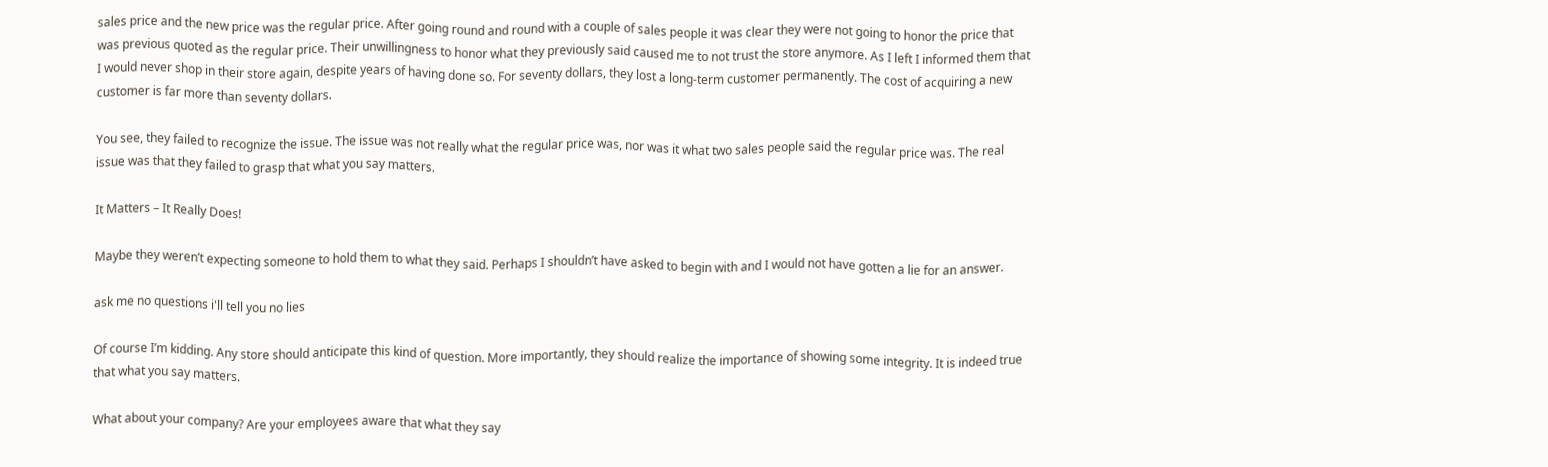sales price and the new price was the regular price. After going round and round with a couple of sales people it was clear they were not going to honor the price that was previous quoted as the regular price. Their unwillingness to honor what they previously said caused me to not trust the store anymore. As I left I informed them that I would never shop in their store again, despite years of having done so. For seventy dollars, they lost a long-term customer permanently. The cost of acquiring a new customer is far more than seventy dollars.

You see, they failed to recognize the issue. The issue was not really what the regular price was, nor was it what two sales people said the regular price was. The real issue was that they failed to grasp that what you say matters.

It Matters – It Really Does!

Maybe they weren’t expecting someone to hold them to what they said. Perhaps I shouldn’t have asked to begin with and I would not have gotten a lie for an answer.

ask me no questions i'll tell you no lies

Of course I’m kidding. Any store should anticipate this kind of question. More importantly, they should realize the importance of showing some integrity. It is indeed true that what you say matters.

What about your company? Are your employees aware that what they say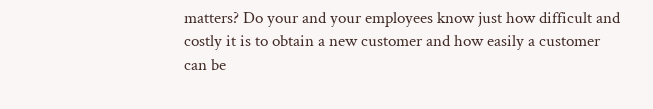matters? Do your and your employees know just how difficult and costly it is to obtain a new customer and how easily a customer can be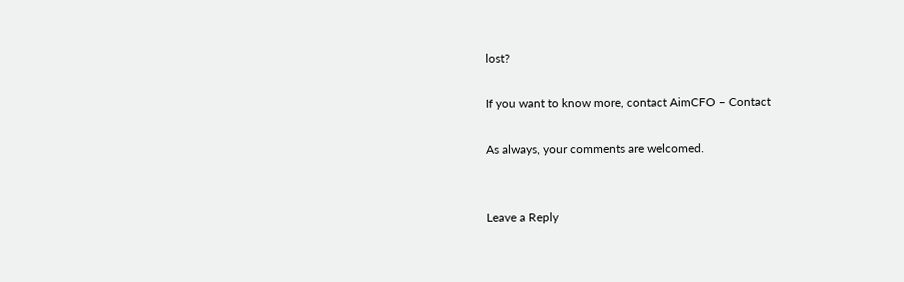lost?

If you want to know more, contact AimCFO – Contact

As always, your comments are welcomed.


Leave a Reply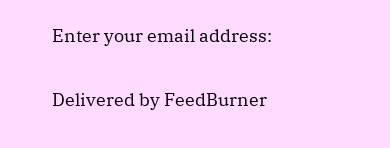Enter your email address:

Delivered by FeedBurner